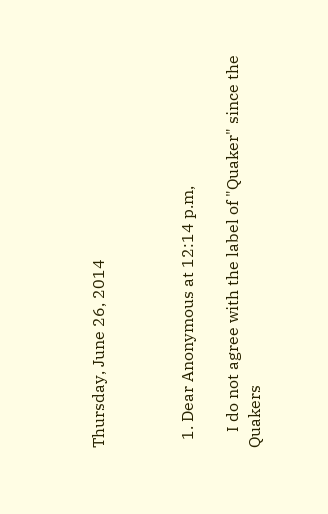Thursday, June 26, 2014



  1. Dear Anonymous at 12:14 p.m,

    I do not agree with the label of "Quaker" since the Quakers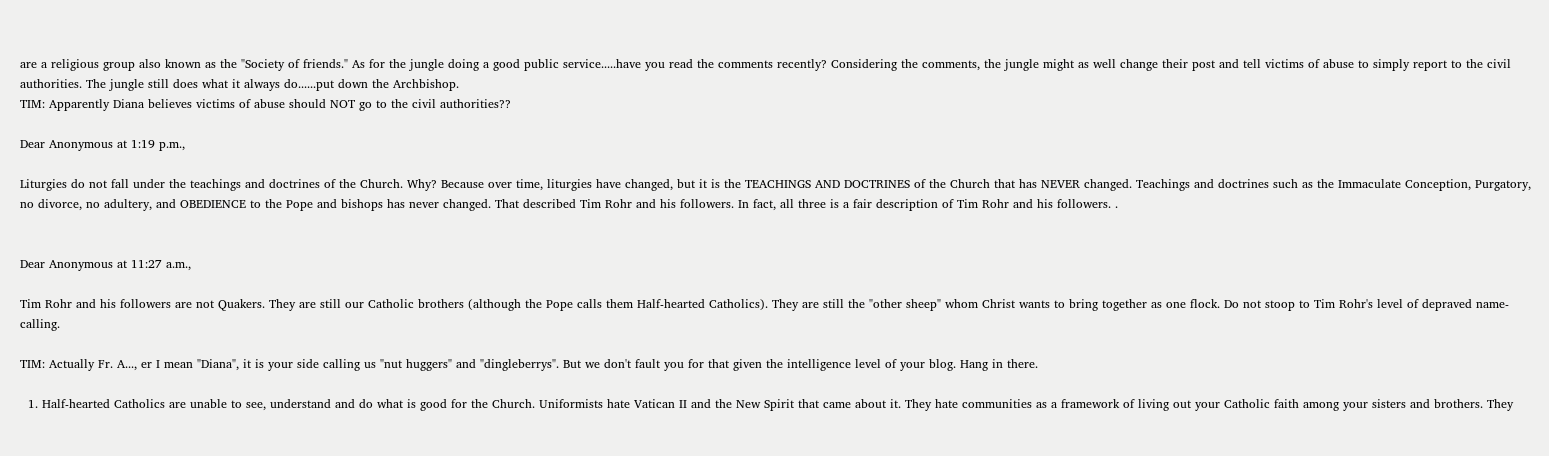are a religious group also known as the "Society of friends." As for the jungle doing a good public service.....have you read the comments recently? Considering the comments, the jungle might as well change their post and tell victims of abuse to simply report to the civil authorities. The jungle still does what it always do......put down the Archbishop.
TIM: Apparently Diana believes victims of abuse should NOT go to the civil authorities??

Dear Anonymous at 1:19 p.m.,

Liturgies do not fall under the teachings and doctrines of the Church. Why? Because over time, liturgies have changed, but it is the TEACHINGS AND DOCTRINES of the Church that has NEVER changed. Teachings and doctrines such as the Immaculate Conception, Purgatory, no divorce, no adultery, and OBEDIENCE to the Pope and bishops has never changed. That described Tim Rohr and his followers. In fact, all three is a fair description of Tim Rohr and his followers. .


Dear Anonymous at 11:27 a.m.,

Tim Rohr and his followers are not Quakers. They are still our Catholic brothers (although the Pope calls them Half-hearted Catholics). They are still the "other sheep" whom Christ wants to bring together as one flock. Do not stoop to Tim Rohr's level of depraved name-calling.

TIM: Actually Fr. A..., er I mean "Diana", it is your side calling us "nut huggers" and "dingleberrys". But we don't fault you for that given the intelligence level of your blog. Hang in there.

  1. Half-hearted Catholics are unable to see, understand and do what is good for the Church. Uniformists hate Vatican II and the New Spirit that came about it. They hate communities as a framework of living out your Catholic faith among your sisters and brothers. They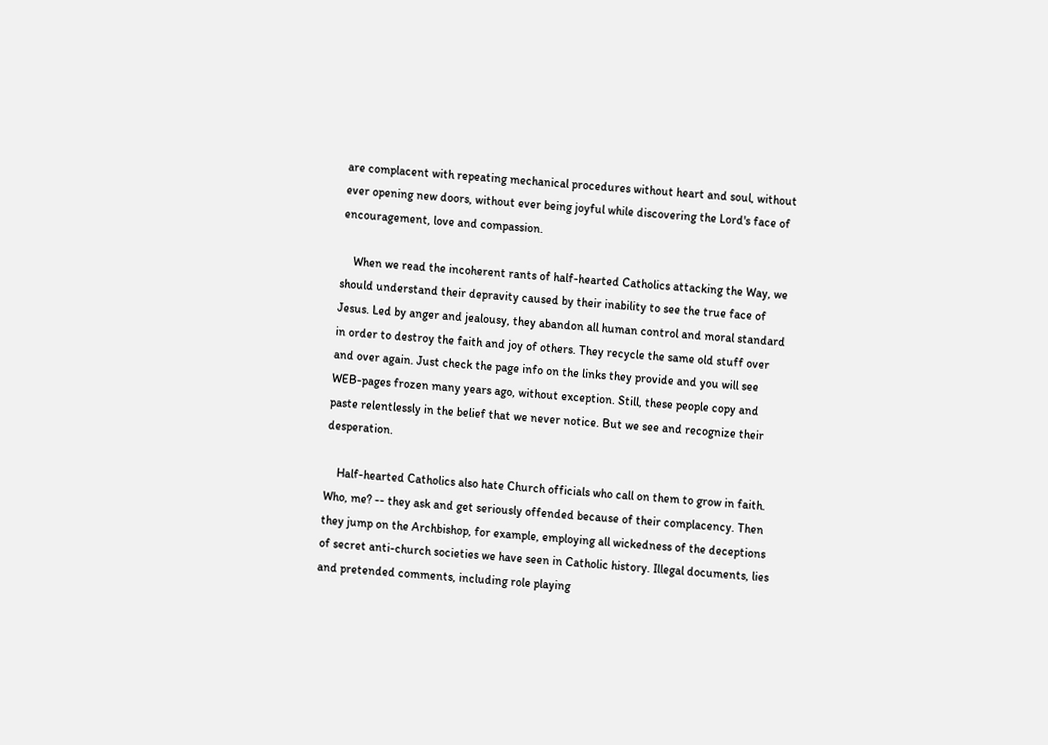are complacent with repeating mechanical procedures without heart and soul, without ever opening new doors, without ever being joyful while discovering the Lord's face of encouragement, love and compassion.

    When we read the incoherent rants of half-hearted Catholics attacking the Way, we should understand their depravity caused by their inability to see the true face of Jesus. Led by anger and jealousy, they abandon all human control and moral standard in order to destroy the faith and joy of others. They recycle the same old stuff over and over again. Just check the page info on the links they provide and you will see WEB-pages frozen many years ago, without exception. Still, these people copy and paste relentlessly in the belief that we never notice. But we see and recognize their desperation.

    Half-hearted Catholics also hate Church officials who call on them to grow in faith. Who, me? -- they ask and get seriously offended because of their complacency. Then they jump on the Archbishop, for example, employing all wickedness of the deceptions of secret anti-church societies we have seen in Catholic history. Illegal documents, lies and pretended comments, including role playing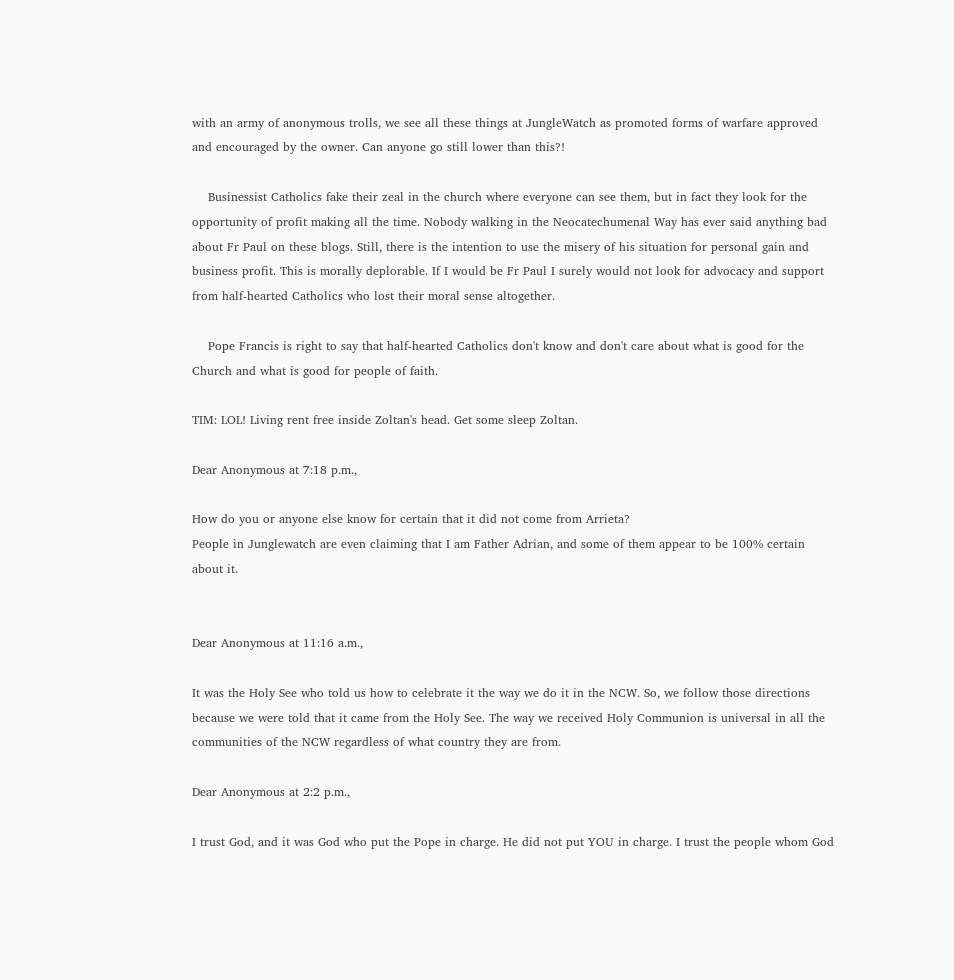with an army of anonymous trolls, we see all these things at JungleWatch as promoted forms of warfare approved and encouraged by the owner. Can anyone go still lower than this?!

    Businessist Catholics fake their zeal in the church where everyone can see them, but in fact they look for the opportunity of profit making all the time. Nobody walking in the Neocatechumenal Way has ever said anything bad about Fr Paul on these blogs. Still, there is the intention to use the misery of his situation for personal gain and business profit. This is morally deplorable. If I would be Fr Paul I surely would not look for advocacy and support from half-hearted Catholics who lost their moral sense altogether.

    Pope Francis is right to say that half-hearted Catholics don't know and don't care about what is good for the Church and what is good for people of faith.

TIM: LOL! Living rent free inside Zoltan's head. Get some sleep Zoltan.

Dear Anonymous at 7:18 p.m.,

How do you or anyone else know for certain that it did not come from Arrieta?
People in Junglewatch are even claiming that I am Father Adrian, and some of them appear to be 100% certain about it.


Dear Anonymous at 11:16 a.m.,

It was the Holy See who told us how to celebrate it the way we do it in the NCW. So, we follow those directions because we were told that it came from the Holy See. The way we received Holy Communion is universal in all the communities of the NCW regardless of what country they are from.

Dear Anonymous at 2:2 p.m.,

I trust God, and it was God who put the Pope in charge. He did not put YOU in charge. I trust the people whom God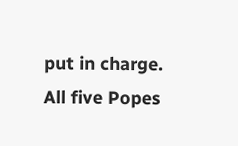put in charge. All five Popes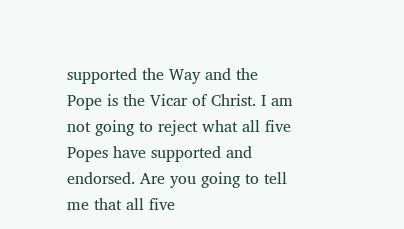supported the Way and the Pope is the Vicar of Christ. I am not going to reject what all five Popes have supported and endorsed. Are you going to tell me that all five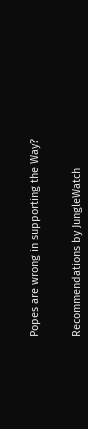Popes are wrong in supporting the Way?


Recommendations by JungleWatch